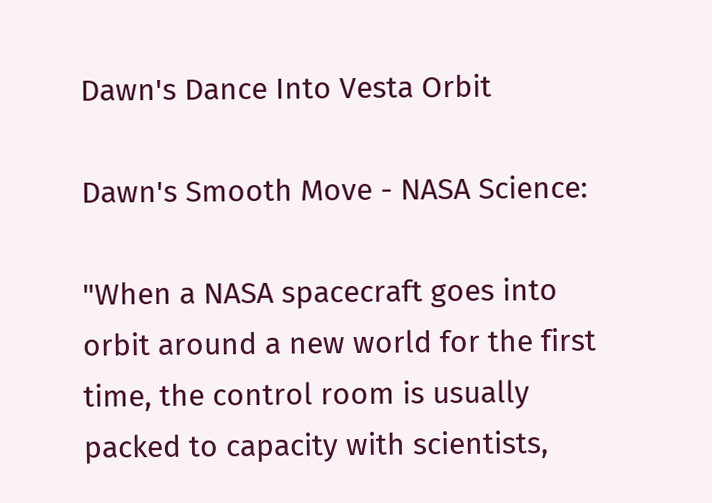Dawn's Dance Into Vesta Orbit

Dawn's Smooth Move - NASA Science:

"When a NASA spacecraft goes into orbit around a new world for the first time, the control room is usually packed to capacity with scientists,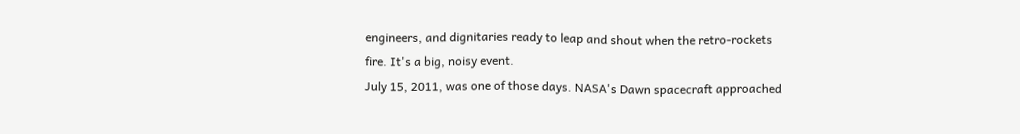engineers, and dignitaries ready to leap and shout when the retro-rockets fire. It's a big, noisy event.
July 15, 2011, was one of those days. NASA's Dawn spacecraft approached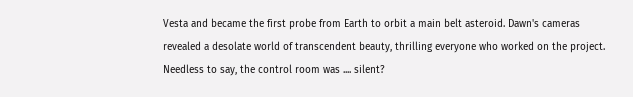Vesta and became the first probe from Earth to orbit a main belt asteroid. Dawn's cameras revealed a desolate world of transcendent beauty, thrilling everyone who worked on the project.
Needless to say, the control room was .... silent?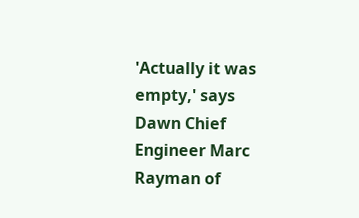'Actually it was empty,' says Dawn Chief Engineer Marc Rayman of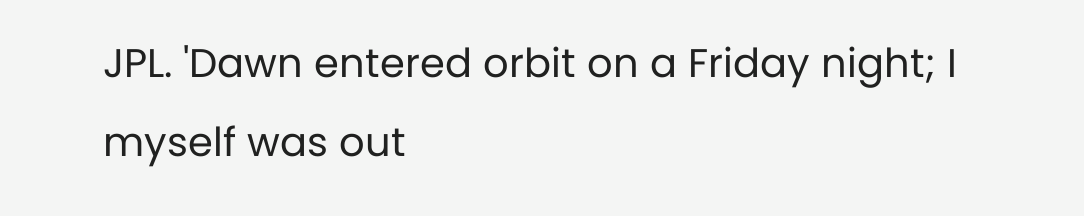JPL. 'Dawn entered orbit on a Friday night; I myself was out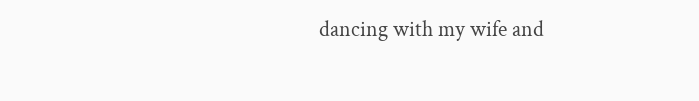dancing with my wife and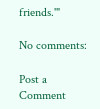friends.'"

No comments:

Post a Comment